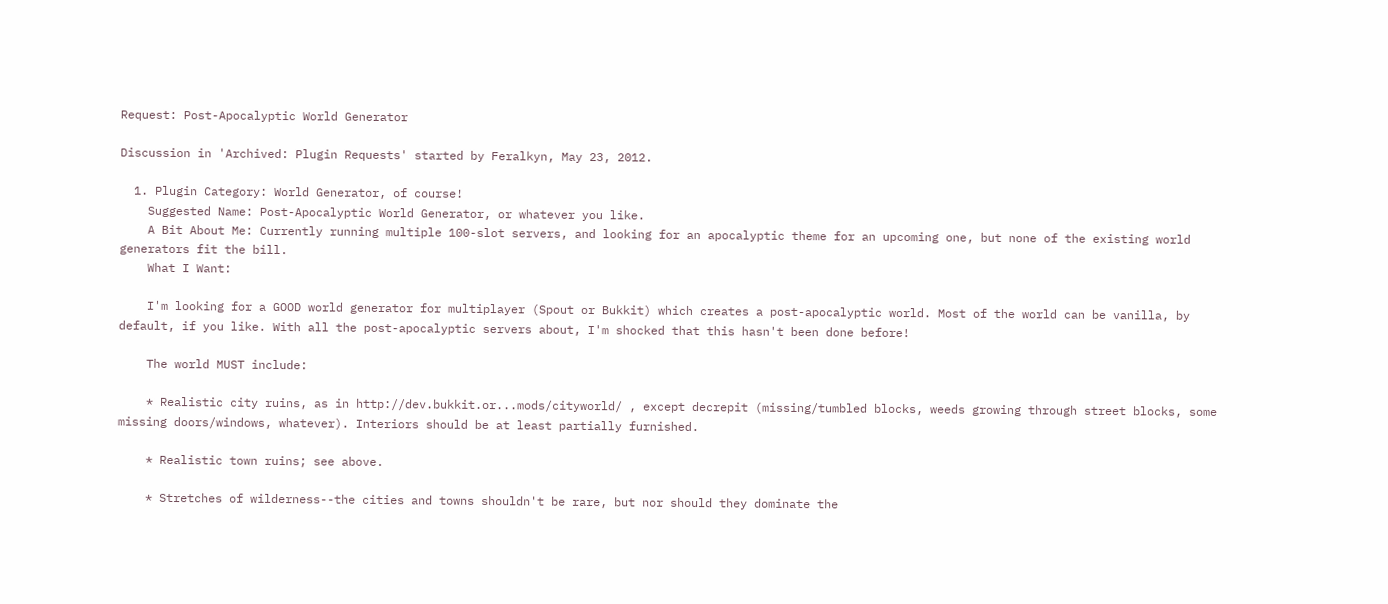Request: Post-Apocalyptic World Generator

Discussion in 'Archived: Plugin Requests' started by Feralkyn, May 23, 2012.

  1. Plugin Category: World Generator, of course!
    Suggested Name: Post-Apocalyptic World Generator, or whatever you like.
    A Bit About Me: Currently running multiple 100-slot servers, and looking for an apocalyptic theme for an upcoming one, but none of the existing world generators fit the bill.
    What I Want:

    I'm looking for a GOOD world generator for multiplayer (Spout or Bukkit) which creates a post-apocalyptic world. Most of the world can be vanilla, by default, if you like. With all the post-apocalyptic servers about, I'm shocked that this hasn't been done before!

    The world MUST include:

    * Realistic city ruins, as in http://dev.bukkit.or...mods/cityworld/ , except decrepit (missing/tumbled blocks, weeds growing through street blocks, some missing doors/windows, whatever). Interiors should be at least partially furnished.

    * Realistic town ruins; see above.

    * Stretches of wilderness--the cities and towns shouldn't be rare, but nor should they dominate the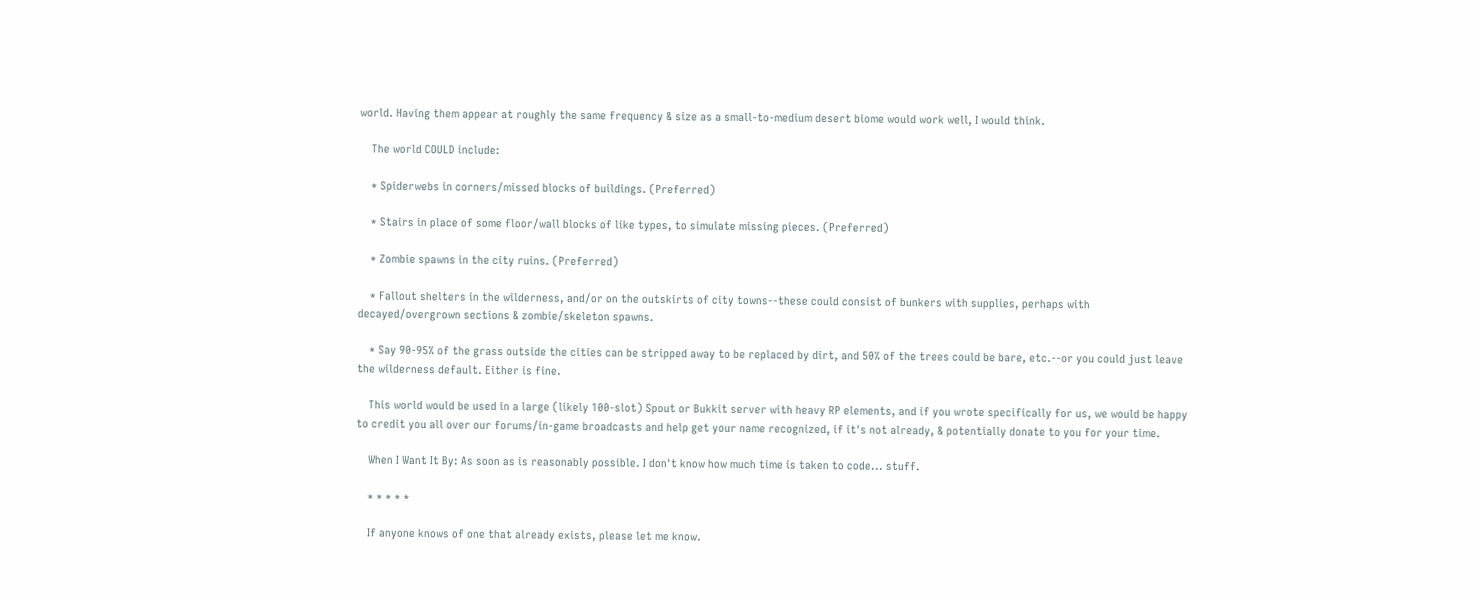world. Having them appear at roughly the same frequency & size as a small-to-medium desert biome would work well, I would think.

    The world COULD include:

    * Spiderwebs in corners/missed blocks of buildings. (Preferred)

    * Stairs in place of some floor/wall blocks of like types, to simulate missing pieces. (Preferred)

    * Zombie spawns in the city ruins. (Preferred)

    * Fallout shelters in the wilderness, and/or on the outskirts of city towns--these could consist of bunkers with supplies, perhaps with decayed/overgrown sections & zombie/skeleton spawns.

    * Say 90-95% of the grass outside the cities can be stripped away to be replaced by dirt, and 50% of the trees could be bare, etc.--or you could just leave the wilderness default. Either is fine.

    This world would be used in a large (likely 100-slot) Spout or Bukkit server with heavy RP elements, and if you wrote specifically for us, we would be happy to credit you all over our forums/in-game broadcasts and help get your name recognized, if it's not already, & potentially donate to you for your time.

    When I Want It By: As soon as is reasonably possible. I don't know how much time is taken to code... stuff.

    * * * * *

    If anyone knows of one that already exists, please let me know.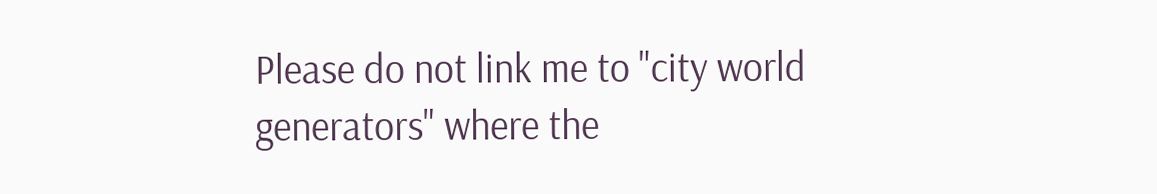Please do not link me to "city world generators" where the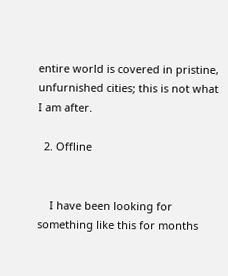entire world is covered in pristine, unfurnished cities; this is not what I am after.

  2. Offline


    I have been looking for something like this for months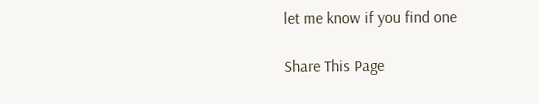let me know if you find one

Share This Page